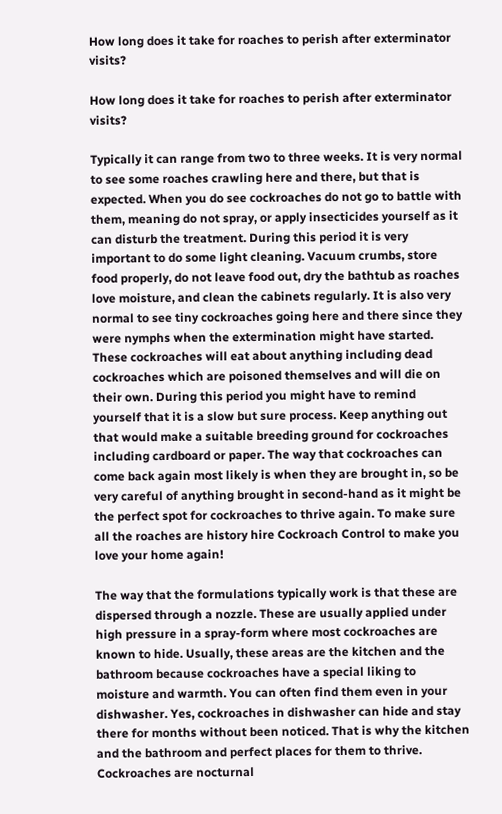How long does it take for roaches to perish after exterminator visits?

How long does it take for roaches to perish after exterminator visits?

Typically it can range from two to three weeks. It is very normal to see some roaches crawling here and there, but that is expected. When you do see cockroaches do not go to battle with them, meaning do not spray, or apply insecticides yourself as it can disturb the treatment. During this period it is very important to do some light cleaning. Vacuum crumbs, store food properly, do not leave food out, dry the bathtub as roaches love moisture, and clean the cabinets regularly. It is also very normal to see tiny cockroaches going here and there since they were nymphs when the extermination might have started. These cockroaches will eat about anything including dead cockroaches which are poisoned themselves and will die on their own. During this period you might have to remind yourself that it is a slow but sure process. Keep anything out that would make a suitable breeding ground for cockroaches including cardboard or paper. The way that cockroaches can come back again most likely is when they are brought in, so be very careful of anything brought in second-hand as it might be the perfect spot for cockroaches to thrive again. To make sure all the roaches are history hire Cockroach Control to make you love your home again!

The way that the formulations typically work is that these are dispersed through a nozzle. These are usually applied under high pressure in a spray-form where most cockroaches are known to hide. Usually, these areas are the kitchen and the bathroom because cockroaches have a special liking to moisture and warmth. You can often find them even in your dishwasher. Yes, cockroaches in dishwasher can hide and stay there for months without been noticed. That is why the kitchen and the bathroom and perfect places for them to thrive. Cockroaches are nocturnal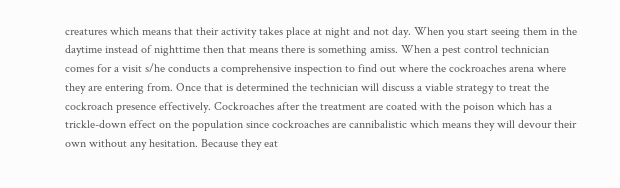creatures which means that their activity takes place at night and not day. When you start seeing them in the daytime instead of nighttime then that means there is something amiss. When a pest control technician comes for a visit s/he conducts a comprehensive inspection to find out where the cockroaches arena where they are entering from. Once that is determined the technician will discuss a viable strategy to treat the cockroach presence effectively. Cockroaches after the treatment are coated with the poison which has a trickle-down effect on the population since cockroaches are cannibalistic which means they will devour their own without any hesitation. Because they eat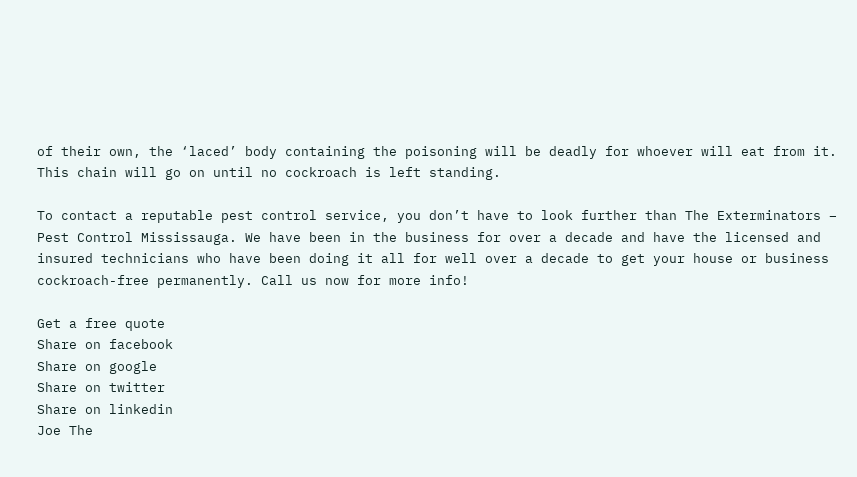of their own, the ‘laced’ body containing the poisoning will be deadly for whoever will eat from it. This chain will go on until no cockroach is left standing.

To contact a reputable pest control service, you don’t have to look further than The Exterminators – Pest Control Mississauga. We have been in the business for over a decade and have the licensed and insured technicians who have been doing it all for well over a decade to get your house or business cockroach-free permanently. Call us now for more info!

Get a free quote
Share on facebook
Share on google
Share on twitter
Share on linkedin
Joe The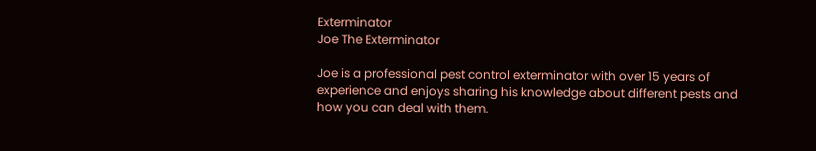Exterminator
Joe The Exterminator

Joe is a professional pest control exterminator with over 15 years of experience and enjoys sharing his knowledge about different pests and how you can deal with them.